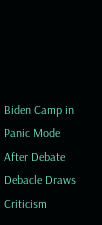Biden Camp in Panic Mode After Debate Debacle Draws Criticism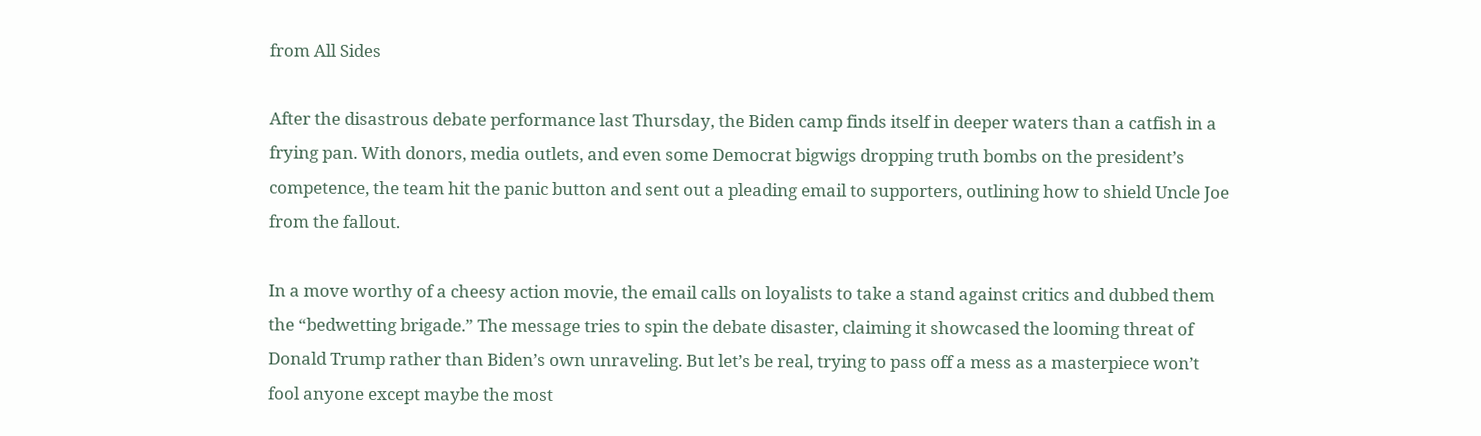from All Sides

After the disastrous debate performance last Thursday, the Biden camp finds itself in deeper waters than a catfish in a frying pan. With donors, media outlets, and even some Democrat bigwigs dropping truth bombs on the president’s competence, the team hit the panic button and sent out a pleading email to supporters, outlining how to shield Uncle Joe from the fallout.

In a move worthy of a cheesy action movie, the email calls on loyalists to take a stand against critics and dubbed them the “bedwetting brigade.” The message tries to spin the debate disaster, claiming it showcased the looming threat of Donald Trump rather than Biden’s own unraveling. But let’s be real, trying to pass off a mess as a masterpiece won’t fool anyone except maybe the most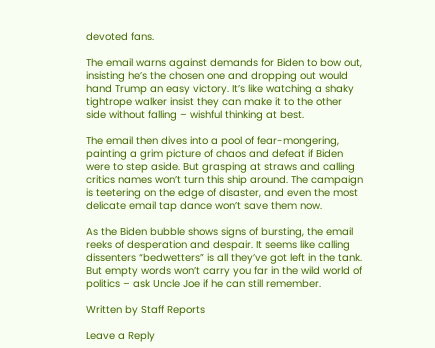devoted fans.

The email warns against demands for Biden to bow out, insisting he’s the chosen one and dropping out would hand Trump an easy victory. It’s like watching a shaky tightrope walker insist they can make it to the other side without falling – wishful thinking at best.

The email then dives into a pool of fear-mongering, painting a grim picture of chaos and defeat if Biden were to step aside. But grasping at straws and calling critics names won’t turn this ship around. The campaign is teetering on the edge of disaster, and even the most delicate email tap dance won’t save them now.

As the Biden bubble shows signs of bursting, the email reeks of desperation and despair. It seems like calling dissenters “bedwetters” is all they’ve got left in the tank. But empty words won’t carry you far in the wild world of politics – ask Uncle Joe if he can still remember.

Written by Staff Reports

Leave a Reply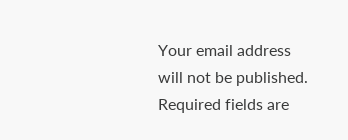Your email address will not be published. Required fields are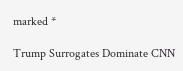marked *

Trump Surrogates Dominate CNN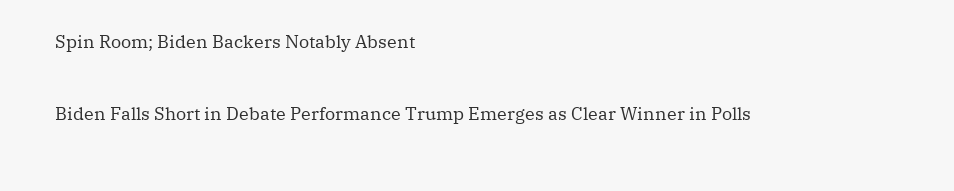Spin Room; Biden Backers Notably Absent

Biden Falls Short in Debate Performance Trump Emerges as Clear Winner in Polls